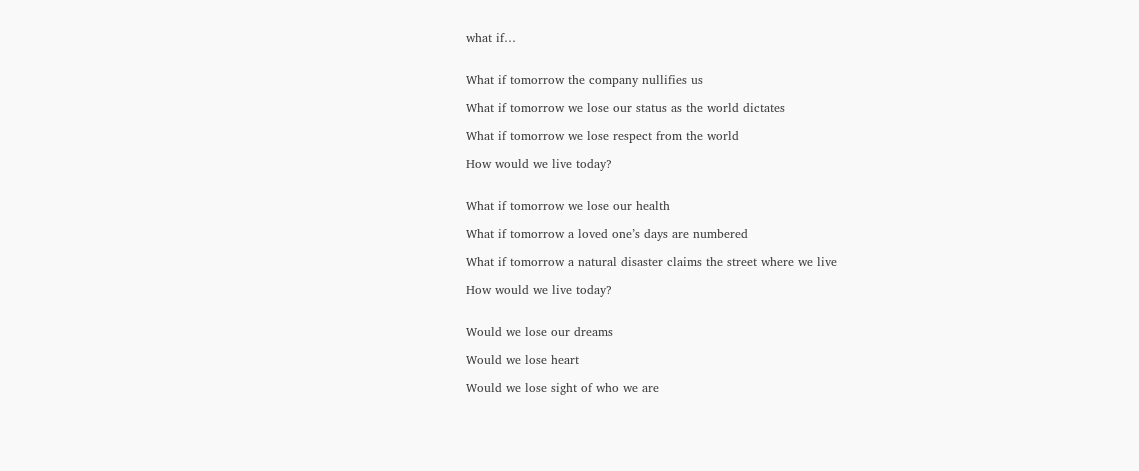what if…


What if tomorrow the company nullifies us

What if tomorrow we lose our status as the world dictates

What if tomorrow we lose respect from the world

How would we live today?


What if tomorrow we lose our health

What if tomorrow a loved one’s days are numbered

What if tomorrow a natural disaster claims the street where we live

How would we live today?


Would we lose our dreams

Would we lose heart

Would we lose sight of who we are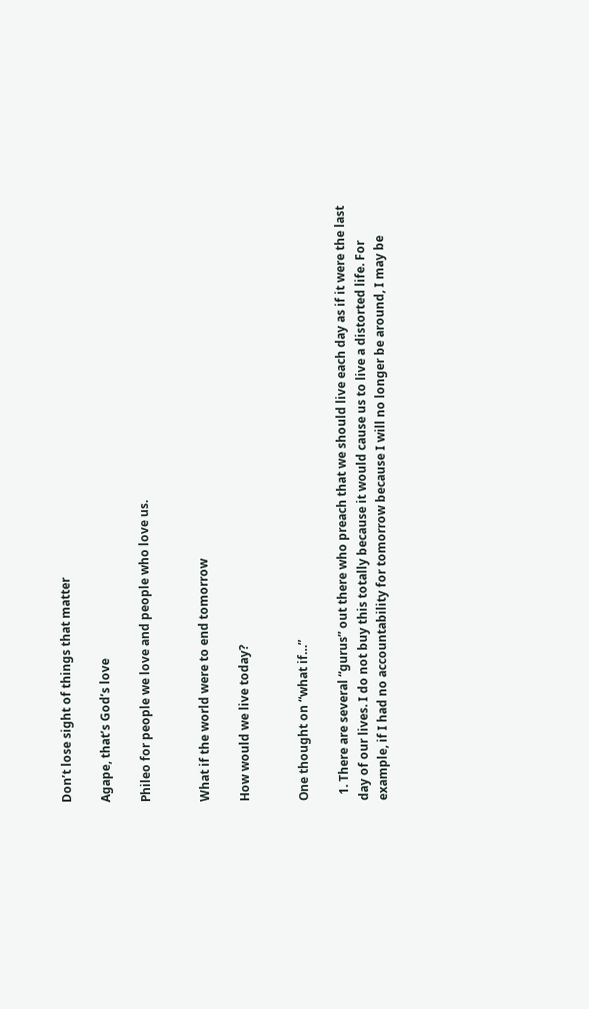Don’t lose sight of things that matter

Agape, that’s God’s love

Phileo for people we love and people who love us.


What if the world were to end tomorrow

How would we live today?


One thought on “what if…”

  1. There are several “gurus” out there who preach that we should live each day as if it were the last day of our lives. I do not buy this totally because it would cause us to live a distorted life. For example, if I had no accountability for tomorrow because I will no longer be around, I may be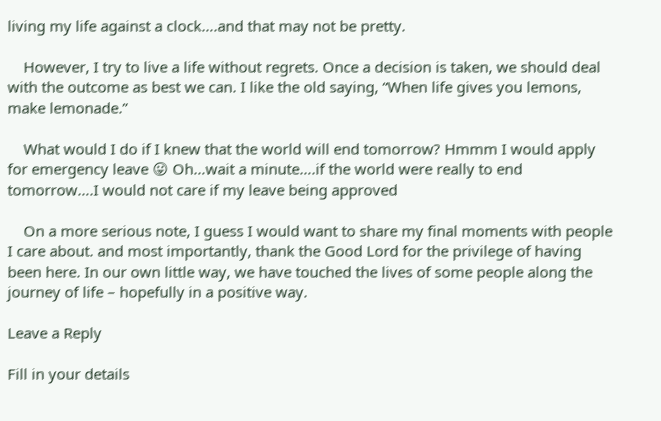living my life against a clock….and that may not be pretty.

    However, I try to live a life without regrets. Once a decision is taken, we should deal with the outcome as best we can. I like the old saying, “When life gives you lemons, make lemonade.”

    What would I do if I knew that the world will end tomorrow? Hmmm I would apply for emergency leave 😛 Oh…wait a minute….if the world were really to end tomorrow….I would not care if my leave being approved

    On a more serious note, I guess I would want to share my final moments with people I care about. and most importantly, thank the Good Lord for the privilege of having been here. In our own little way, we have touched the lives of some people along the journey of life – hopefully in a positive way.

Leave a Reply

Fill in your details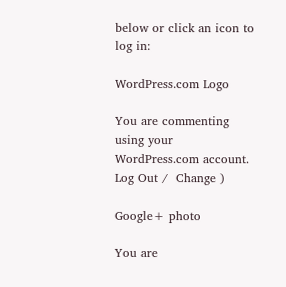below or click an icon to log in:

WordPress.com Logo

You are commenting using your WordPress.com account. Log Out /  Change )

Google+ photo

You are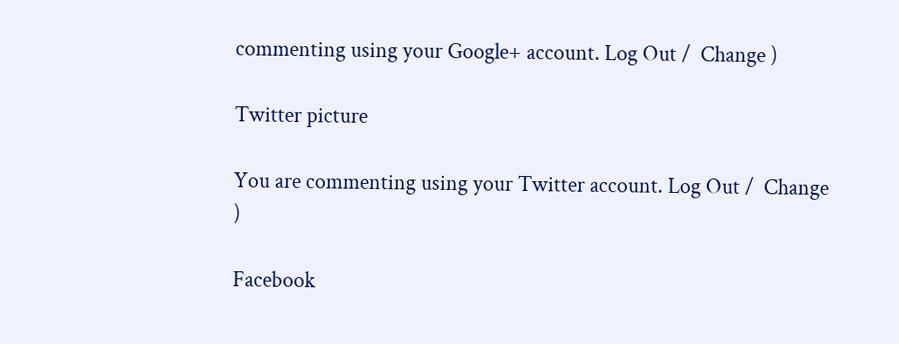commenting using your Google+ account. Log Out /  Change )

Twitter picture

You are commenting using your Twitter account. Log Out /  Change )

Facebook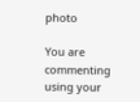photo

You are commenting using your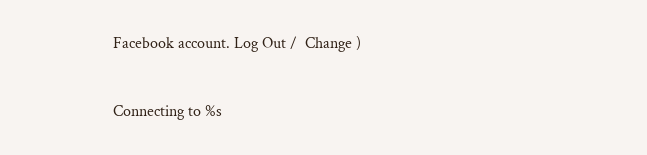Facebook account. Log Out /  Change )


Connecting to %s